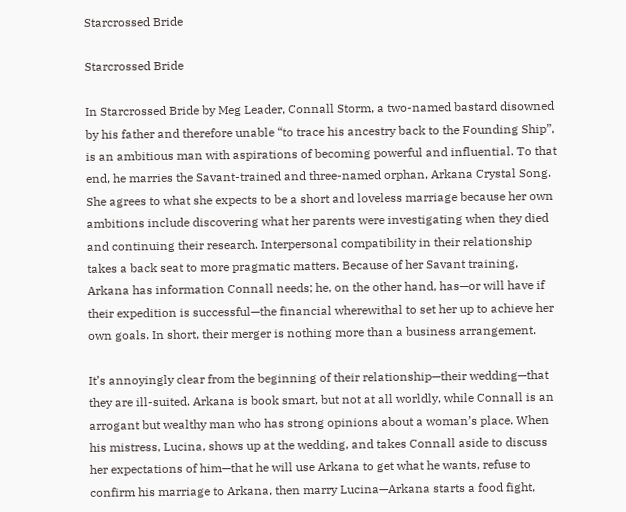Starcrossed Bride

Starcrossed Bride

In Starcrossed Bride by Meg Leader, Connall Storm, a two-named bastard disowned by his father and therefore unable “to trace his ancestry back to the Founding Ship”, is an ambitious man with aspirations of becoming powerful and influential. To that end, he marries the Savant-trained and three-named orphan, Arkana Crystal Song. She agrees to what she expects to be a short and loveless marriage because her own ambitions include discovering what her parents were investigating when they died and continuing their research. Interpersonal compatibility in their relationship takes a back seat to more pragmatic matters. Because of her Savant training, Arkana has information Connall needs; he, on the other hand, has—or will have if their expedition is successful—the financial wherewithal to set her up to achieve her own goals. In short, their merger is nothing more than a business arrangement.

It’s annoyingly clear from the beginning of their relationship—their wedding—that they are ill-suited. Arkana is book smart, but not at all worldly, while Connall is an arrogant but wealthy man who has strong opinions about a woman’s place. When his mistress, Lucina, shows up at the wedding, and takes Connall aside to discuss her expectations of him—that he will use Arkana to get what he wants, refuse to confirm his marriage to Arkana, then marry Lucina—Arkana starts a food fight,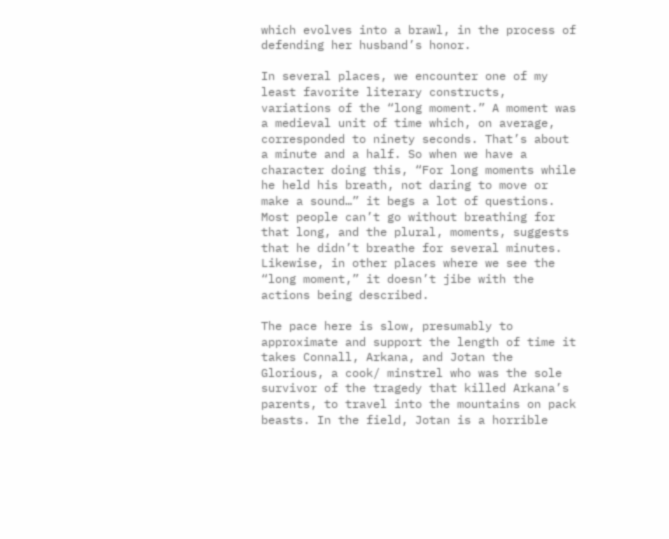which evolves into a brawl, in the process of defending her husband’s honor.

In several places, we encounter one of my least favorite literary constructs, variations of the “long moment.” A moment was a medieval unit of time which, on average, corresponded to ninety seconds. That’s about a minute and a half. So when we have a character doing this, “For long moments while he held his breath, not daring to move or make a sound…” it begs a lot of questions. Most people can’t go without breathing for that long, and the plural, moments, suggests that he didn’t breathe for several minutes. Likewise, in other places where we see the “long moment,” it doesn’t jibe with the actions being described.

The pace here is slow, presumably to approximate and support the length of time it takes Connall, Arkana, and Jotan the Glorious, a cook/ minstrel who was the sole survivor of the tragedy that killed Arkana’s parents, to travel into the mountains on pack beasts. In the field, Jotan is a horrible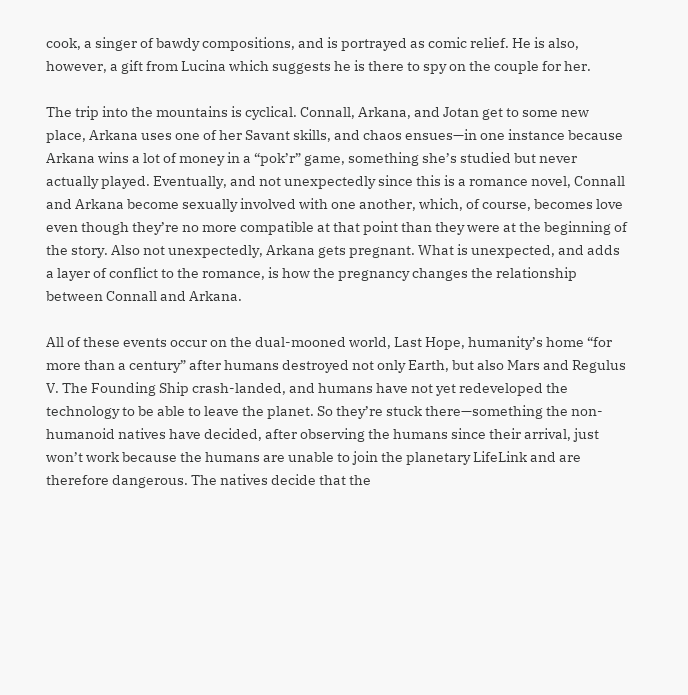cook, a singer of bawdy compositions, and is portrayed as comic relief. He is also, however, a gift from Lucina which suggests he is there to spy on the couple for her.

The trip into the mountains is cyclical. Connall, Arkana, and Jotan get to some new place, Arkana uses one of her Savant skills, and chaos ensues—in one instance because Arkana wins a lot of money in a “pok’r” game, something she’s studied but never actually played. Eventually, and not unexpectedly since this is a romance novel, Connall and Arkana become sexually involved with one another, which, of course, becomes love even though they’re no more compatible at that point than they were at the beginning of the story. Also not unexpectedly, Arkana gets pregnant. What is unexpected, and adds a layer of conflict to the romance, is how the pregnancy changes the relationship between Connall and Arkana.

All of these events occur on the dual-mooned world, Last Hope, humanity’s home “for more than a century” after humans destroyed not only Earth, but also Mars and Regulus V. The Founding Ship crash-landed, and humans have not yet redeveloped the technology to be able to leave the planet. So they’re stuck there—something the non-humanoid natives have decided, after observing the humans since their arrival, just won’t work because the humans are unable to join the planetary LifeLink and are therefore dangerous. The natives decide that the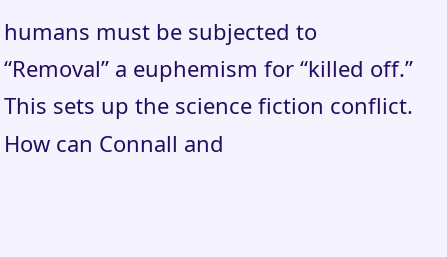humans must be subjected to “Removal” a euphemism for “killed off.” This sets up the science fiction conflict. How can Connall and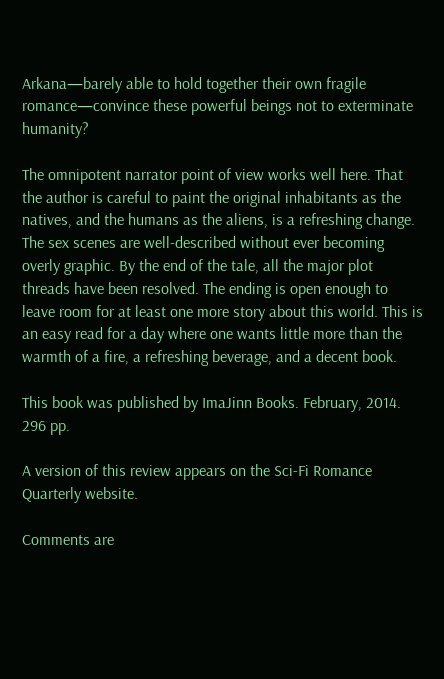Arkana—barely able to hold together their own fragile romance—convince these powerful beings not to exterminate humanity?

The omnipotent narrator point of view works well here. That the author is careful to paint the original inhabitants as the natives, and the humans as the aliens, is a refreshing change. The sex scenes are well-described without ever becoming overly graphic. By the end of the tale, all the major plot threads have been resolved. The ending is open enough to leave room for at least one more story about this world. This is an easy read for a day where one wants little more than the warmth of a fire, a refreshing beverage, and a decent book.

This book was published by ImaJinn Books. February, 2014. 296 pp.

A version of this review appears on the Sci-Fi Romance Quarterly website.

Comments are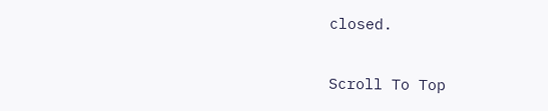closed.

Scroll To Top